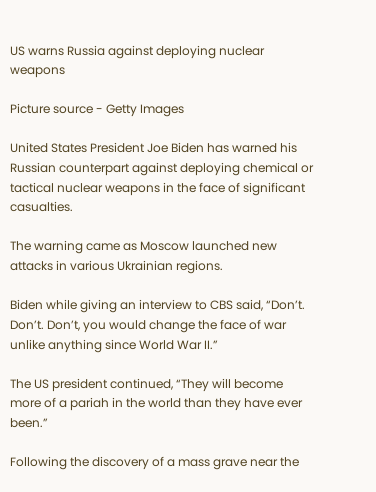US warns Russia against deploying nuclear weapons

Picture source - Getty Images

United States President Joe Biden has warned his Russian counterpart against deploying chemical or tactical nuclear weapons in the face of significant casualties.

The warning came as Moscow launched new attacks in various Ukrainian regions.

Biden while giving an interview to CBS said, “Don’t. Don’t. Don’t, you would change the face of war unlike anything since World War II.”

The US president continued, “They will become more of a pariah in the world than they have ever been.”

Following the discovery of a mass grave near the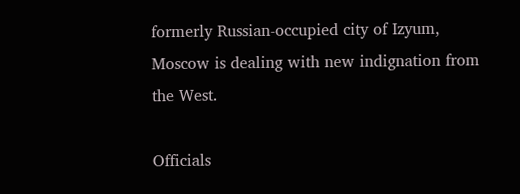formerly Russian-occupied city of Izyum, Moscow is dealing with new indignation from the West.

Officials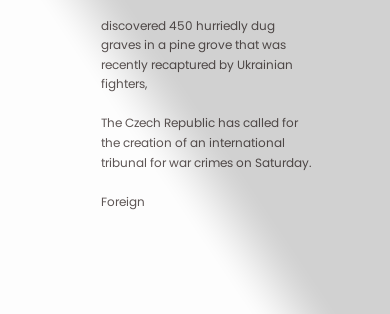discovered 450 hurriedly dug graves in a pine grove that was recently recaptured by Ukrainian fighters,

The Czech Republic has called for the creation of an international tribunal for war crimes on Saturday.

Foreign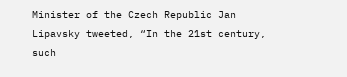Minister of the Czech Republic Jan Lipavsky tweeted, “In the 21st century, such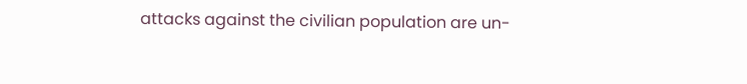attacks against the civilian population are un-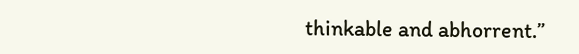thinkable and abhorrent.”